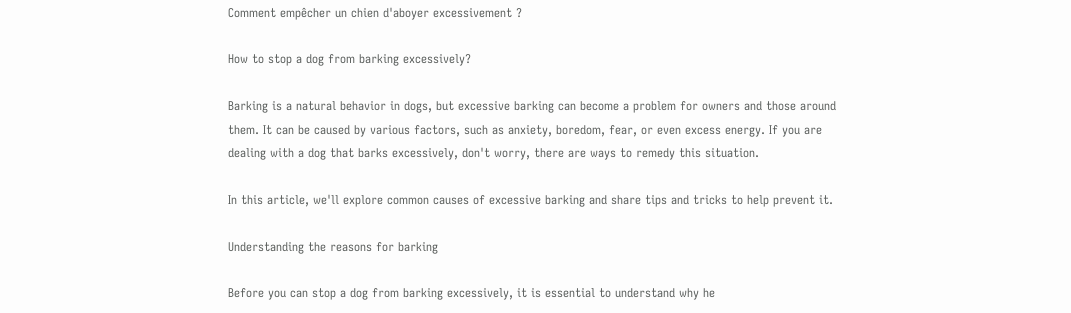Comment empêcher un chien d'aboyer excessivement ?

How to stop a dog from barking excessively?

Barking is a natural behavior in dogs, but excessive barking can become a problem for owners and those around them. It can be caused by various factors, such as anxiety, boredom, fear, or even excess energy. If you are dealing with a dog that barks excessively, don't worry, there are ways to remedy this situation.

In this article, we'll explore common causes of excessive barking and share tips and tricks to help prevent it.

Understanding the reasons for barking

Before you can stop a dog from barking excessively, it is essential to understand why he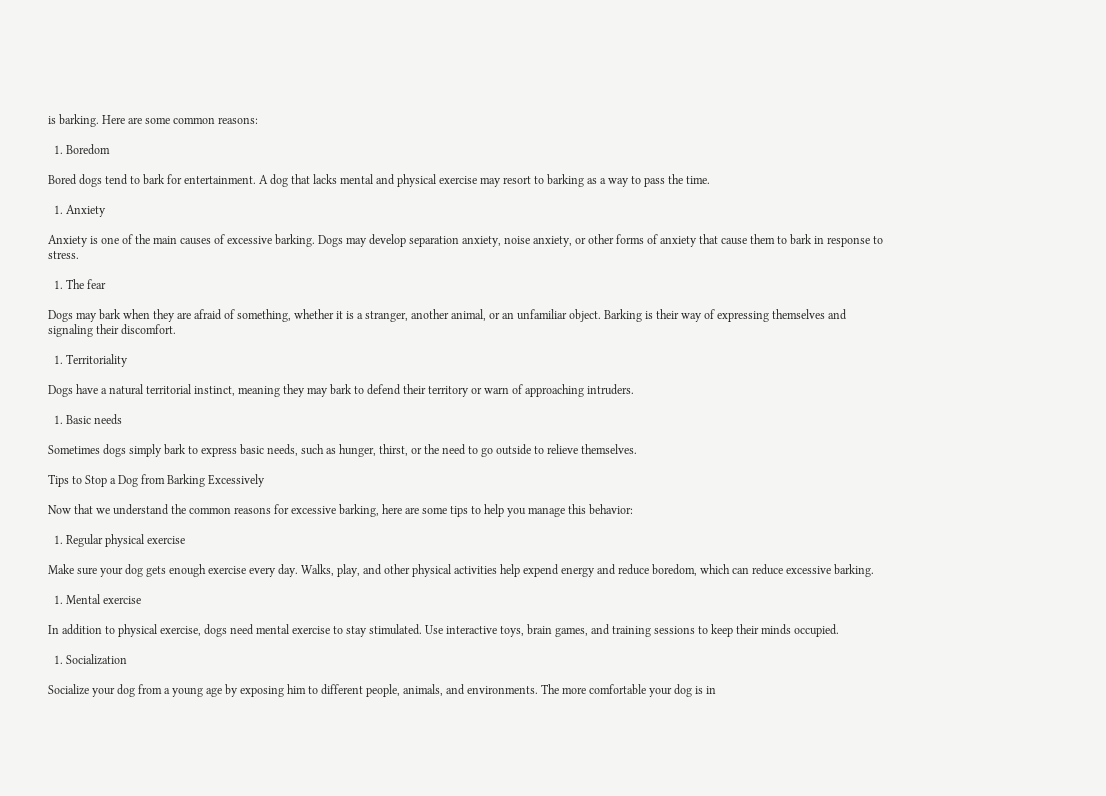is barking. Here are some common reasons:

  1. Boredom

Bored dogs tend to bark for entertainment. A dog that lacks mental and physical exercise may resort to barking as a way to pass the time.

  1. Anxiety

Anxiety is one of the main causes of excessive barking. Dogs may develop separation anxiety, noise anxiety, or other forms of anxiety that cause them to bark in response to stress.

  1. The fear

Dogs may bark when they are afraid of something, whether it is a stranger, another animal, or an unfamiliar object. Barking is their way of expressing themselves and signaling their discomfort.

  1. Territoriality

Dogs have a natural territorial instinct, meaning they may bark to defend their territory or warn of approaching intruders.

  1. Basic needs

Sometimes dogs simply bark to express basic needs, such as hunger, thirst, or the need to go outside to relieve themselves.

Tips to Stop a Dog from Barking Excessively

Now that we understand the common reasons for excessive barking, here are some tips to help you manage this behavior:

  1. Regular physical exercise

Make sure your dog gets enough exercise every day. Walks, play, and other physical activities help expend energy and reduce boredom, which can reduce excessive barking.

  1. Mental exercise

In addition to physical exercise, dogs need mental exercise to stay stimulated. Use interactive toys, brain games, and training sessions to keep their minds occupied.

  1. Socialization

Socialize your dog from a young age by exposing him to different people, animals, and environments. The more comfortable your dog is in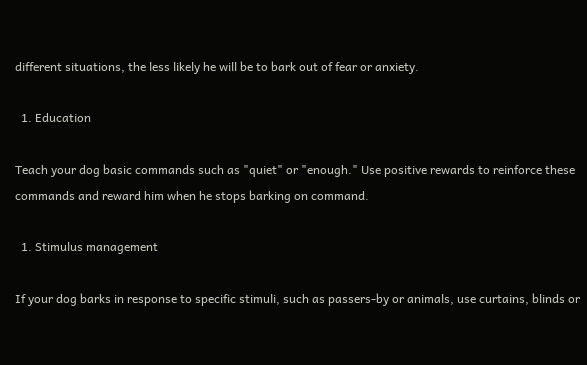different situations, the less likely he will be to bark out of fear or anxiety.

  1. Education

Teach your dog basic commands such as "quiet" or "enough." Use positive rewards to reinforce these commands and reward him when he stops barking on command.

  1. Stimulus management

If your dog barks in response to specific stimuli, such as passers-by or animals, use curtains, blinds or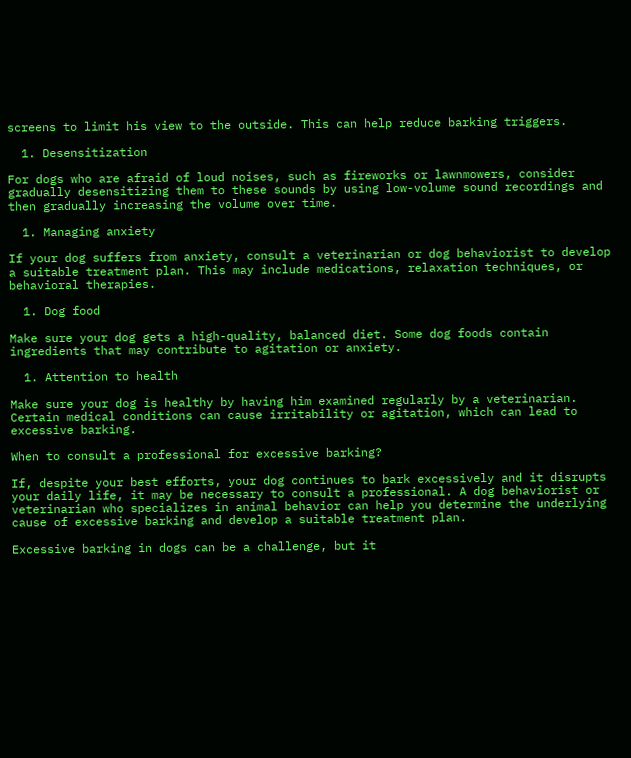screens to limit his view to the outside. This can help reduce barking triggers.

  1. Desensitization

For dogs who are afraid of loud noises, such as fireworks or lawnmowers, consider gradually desensitizing them to these sounds by using low-volume sound recordings and then gradually increasing the volume over time.

  1. Managing anxiety

If your dog suffers from anxiety, consult a veterinarian or dog behaviorist to develop a suitable treatment plan. This may include medications, relaxation techniques, or behavioral therapies.

  1. Dog food

Make sure your dog gets a high-quality, balanced diet. Some dog foods contain ingredients that may contribute to agitation or anxiety.

  1. Attention to health

Make sure your dog is healthy by having him examined regularly by a veterinarian. Certain medical conditions can cause irritability or agitation, which can lead to excessive barking.

When to consult a professional for excessive barking?

If, despite your best efforts, your dog continues to bark excessively and it disrupts your daily life, it may be necessary to consult a professional. A dog behaviorist or veterinarian who specializes in animal behavior can help you determine the underlying cause of excessive barking and develop a suitable treatment plan.

Excessive barking in dogs can be a challenge, but it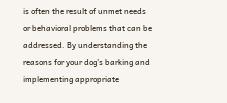is often the result of unmet needs or behavioral problems that can be addressed. By understanding the reasons for your dog's barking and implementing appropriate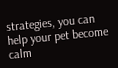strategies, you can help your pet become calm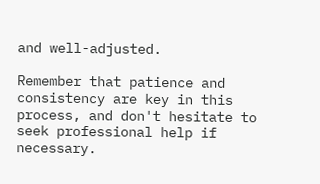and well-adjusted.

Remember that patience and consistency are key in this process, and don't hesitate to seek professional help if necessary.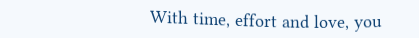With time, effort and love, you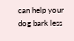can help your dog bark less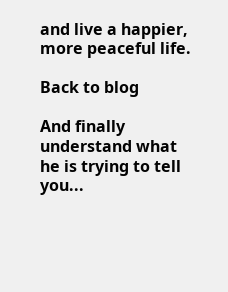and live a happier, more peaceful life.

Back to blog

And finally understand what he is trying to tell you...